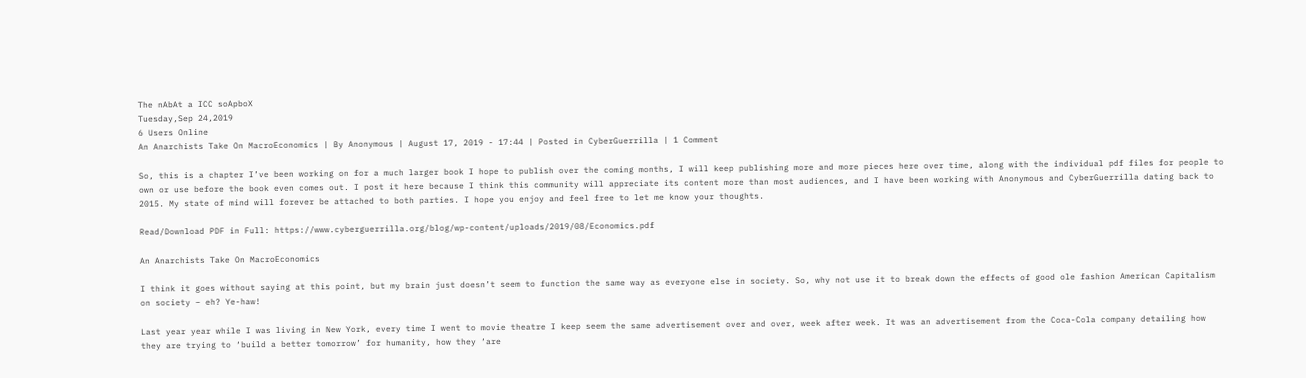The nAbAt a ICC soApboX
Tuesday,Sep 24,2019
6 Users Online
An Anarchists Take On MacroEconomics | By Anonymous | August 17, 2019 - 17:44 | Posted in CyberGuerrilla | 1 Comment

So, this is a chapter I’ve been working on for a much larger book I hope to publish over the coming months, I will keep publishing more and more pieces here over time, along with the individual pdf files for people to own or use before the book even comes out. I post it here because I think this community will appreciate its content more than most audiences, and I have been working with Anonymous and CyberGuerrilla dating back to 2015. My state of mind will forever be attached to both parties. I hope you enjoy and feel free to let me know your thoughts.

Read/Download PDF in Full: https://www.cyberguerrilla.org/blog/wp-content/uploads/2019/08/Economics.pdf

An Anarchists Take On MacroEconomics

I think it goes without saying at this point, but my brain just doesn’t seem to function the same way as everyone else in society. So, why not use it to break down the effects of good ole fashion American Capitalism on society – eh? Ye-haw!

Last year year while I was living in New York, every time I went to movie theatre I keep seem the same advertisement over and over, week after week. It was an advertisement from the Coca-Cola company detailing how they are trying to ‘build a better tomorrow’ for humanity, how they ‘are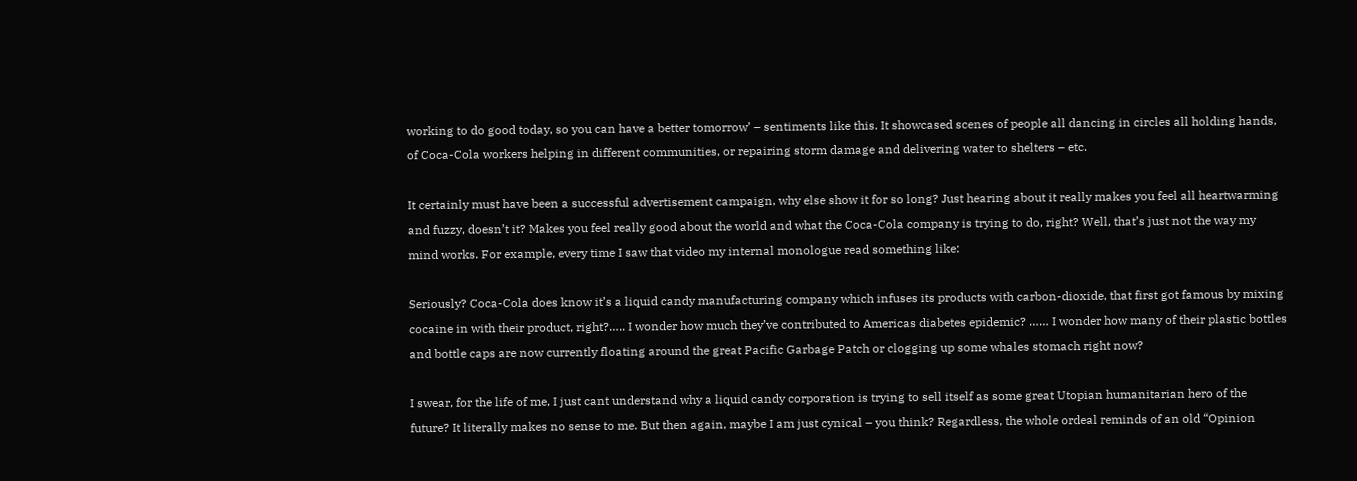working to do good today, so you can have a better tomorrow’ – sentiments like this. It showcased scenes of people all dancing in circles all holding hands, of Coca-Cola workers helping in different communities, or repairing storm damage and delivering water to shelters – etc.

It certainly must have been a successful advertisement campaign, why else show it for so long? Just hearing about it really makes you feel all heartwarming and fuzzy, doesn’t it? Makes you feel really good about the world and what the Coca-Cola company is trying to do, right? Well, that’s just not the way my mind works. For example, every time I saw that video my internal monologue read something like:

Seriously? Coca-Cola does know it’s a liquid candy manufacturing company which infuses its products with carbon-dioxide, that first got famous by mixing cocaine in with their product, right?….. I wonder how much they’ve contributed to Americas diabetes epidemic? …… I wonder how many of their plastic bottles and bottle caps are now currently floating around the great Pacific Garbage Patch or clogging up some whales stomach right now?

I swear, for the life of me, I just cant understand why a liquid candy corporation is trying to sell itself as some great Utopian humanitarian hero of the future? It literally makes no sense to me. But then again, maybe I am just cynical – you think? Regardless, the whole ordeal reminds of an old “Opinion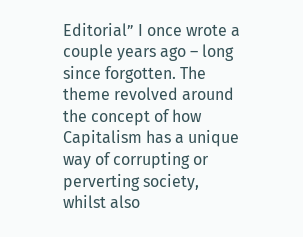Editorial” I once wrote a couple years ago – long since forgotten. The theme revolved around the concept of how Capitalism has a unique way of corrupting or perverting society, whilst also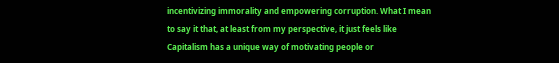incentivizing immorality and empowering corruption. What I mean to say it that, at least from my perspective, it just feels like Capitalism has a unique way of motivating people or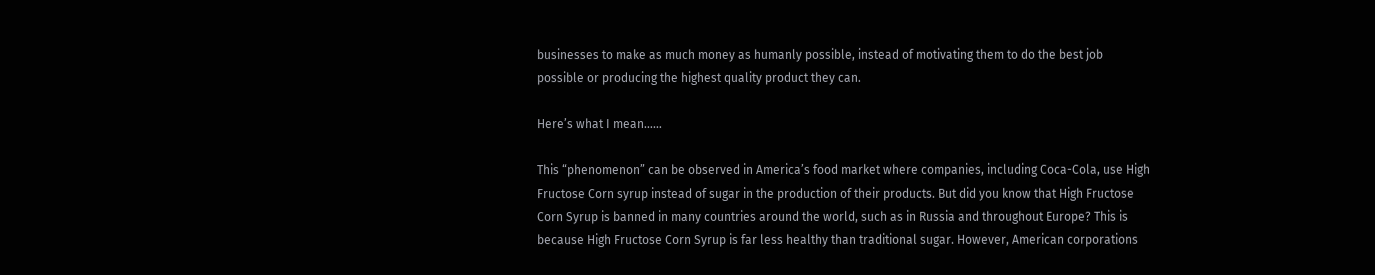businesses to make as much money as humanly possible, instead of motivating them to do the best job possible or producing the highest quality product they can.

Here’s what I mean……

This “phenomenon” can be observed in America’s food market where companies, including Coca-Cola, use High Fructose Corn syrup instead of sugar in the production of their products. But did you know that High Fructose Corn Syrup is banned in many countries around the world, such as in Russia and throughout Europe? This is because High Fructose Corn Syrup is far less healthy than traditional sugar. However, American corporations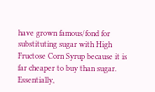have grown famous/fond for substituting sugar with High Fructose Corn Syrup because it is far cheaper to buy than sugar. Essentially,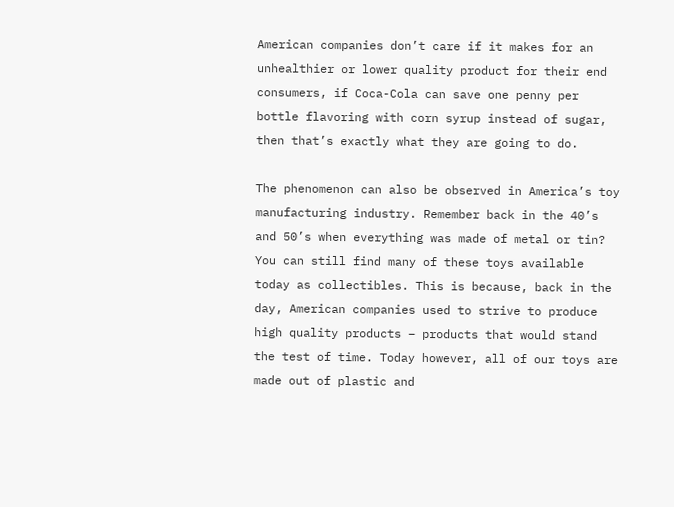American companies don’t care if it makes for an unhealthier or lower quality product for their end consumers, if Coca-Cola can save one penny per bottle flavoring with corn syrup instead of sugar, then that’s exactly what they are going to do.

The phenomenon can also be observed in America’s toy manufacturing industry. Remember back in the 40’s and 50’s when everything was made of metal or tin? You can still find many of these toys available today as collectibles. This is because, back in the day, American companies used to strive to produce high quality products – products that would stand the test of time. Today however, all of our toys are made out of plastic and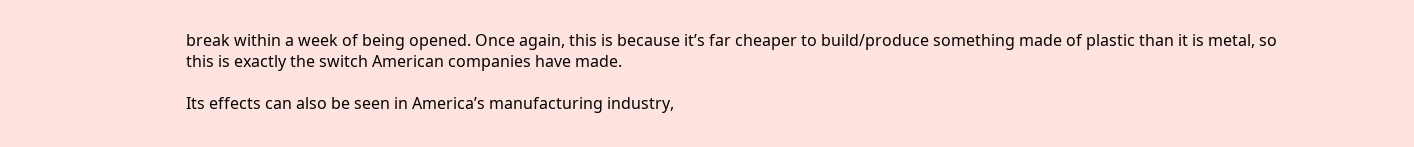break within a week of being opened. Once again, this is because it’s far cheaper to build/produce something made of plastic than it is metal, so this is exactly the switch American companies have made.

Its effects can also be seen in America’s manufacturing industry,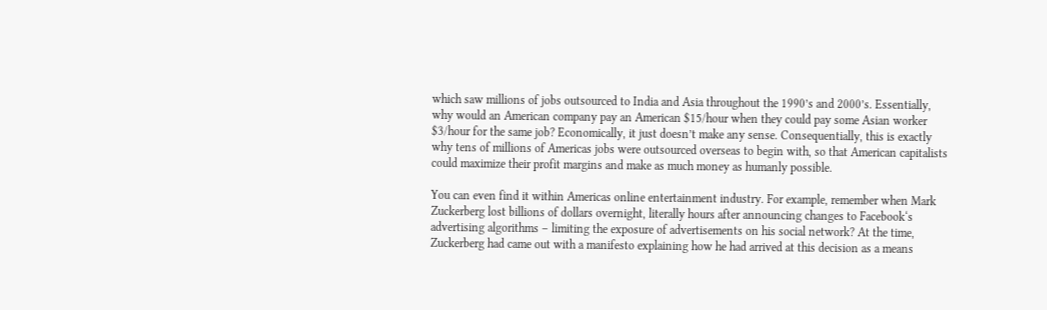which saw millions of jobs outsourced to India and Asia throughout the 1990’s and 2000’s. Essentially, why would an American company pay an American $15/hour when they could pay some Asian worker $3/hour for the same job? Economically, it just doesn’t make any sense. Consequentially, this is exactly why tens of millions of Americas jobs were outsourced overseas to begin with, so that American capitalists could maximize their profit margins and make as much money as humanly possible.

You can even find it within Americas online entertainment industry. For example, remember when Mark Zuckerberg lost billions of dollars overnight, literally hours after announcing changes to Facebook‘s advertising algorithms – limiting the exposure of advertisements on his social network? At the time, Zuckerberg had came out with a manifesto explaining how he had arrived at this decision as a means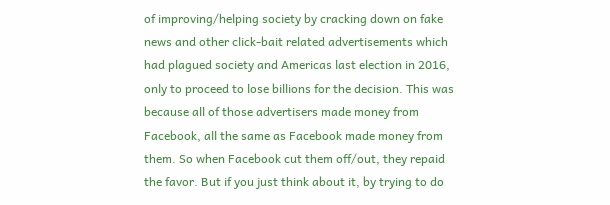of improving/helping society by cracking down on fake news and other click-bait related advertisements which had plagued society and Americas last election in 2016, only to proceed to lose billions for the decision. This was because all of those advertisers made money from Facebook, all the same as Facebook made money from them. So when Facebook cut them off/out, they repaid the favor. But if you just think about it, by trying to do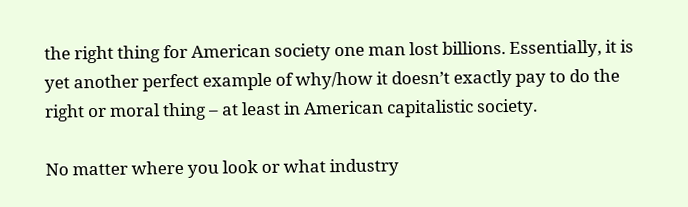the right thing for American society one man lost billions. Essentially, it is yet another perfect example of why/how it doesn’t exactly pay to do the right or moral thing – at least in American capitalistic society.

No matter where you look or what industry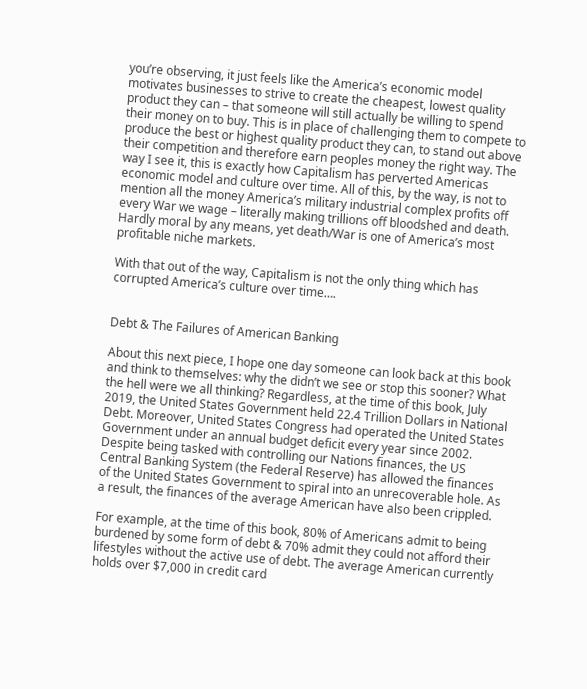you’re observing, it just feels like the America’s economic model motivates businesses to strive to create the cheapest, lowest quality product they can – that someone will still actually be willing to spend their money on to buy. This is in place of challenging them to compete to produce the best or highest quality product they can, to stand out above their competition and therefore earn peoples money the right way. The way I see it, this is exactly how Capitalism has perverted Americas economic model and culture over time. All of this, by the way, is not to mention all the money America’s military industrial complex profits off every War we wage – literally making trillions off bloodshed and death. Hardly moral by any means, yet death/War is one of America’s most profitable niche markets.

With that out of the way, Capitalism is not the only thing which has corrupted America’s culture over time….


Debt & The Failures of American Banking

About this next piece, I hope one day someone can look back at this book and think to themselves: why the didn’t we see or stop this sooner? What the hell were we all thinking? Regardless, at the time of this book, July 2019, the United States Government held 22.4 Trillion Dollars in National Debt. Moreover, United States Congress had operated the United States Government under an annual budget deficit every year since 2002. Despite being tasked with controlling our Nations finances, the US Central Banking System (the Federal Reserve) has allowed the finances of the United States Government to spiral into an unrecoverable hole. As a result, the finances of the average American have also been crippled.

For example, at the time of this book, 80% of Americans admit to being burdened by some form of debt & 70% admit they could not afford their lifestyles without the active use of debt. The average American currently holds over $7,000 in credit card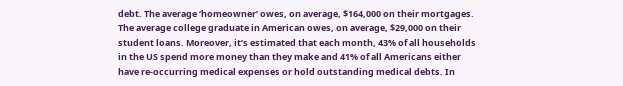debt. The average ‘homeowner’ owes, on average, $164,000 on their mortgages. The average college graduate in American owes, on average, $29,000 on their student loans. Moreover, it’s estimated that each month, 43% of all households in the US spend more money than they make and 41% of all Americans either have re-occurring medical expenses or hold outstanding medical debts. In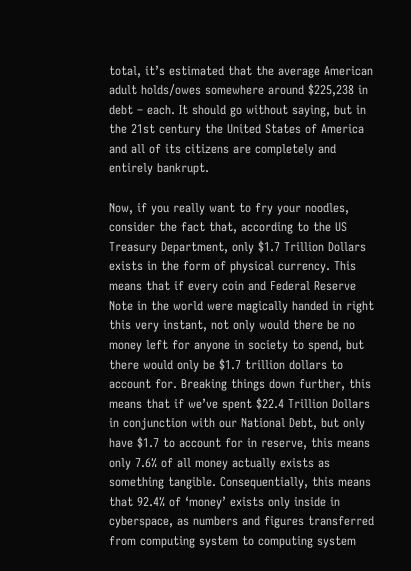total, it’s estimated that the average American adult holds/owes somewhere around $225,238 in debt – each. It should go without saying, but in the 21st century the United States of America and all of its citizens are completely and entirely bankrupt.

Now, if you really want to fry your noodles, consider the fact that, according to the US Treasury Department, only $1.7 Trillion Dollars exists in the form of physical currency. This means that if every coin and Federal Reserve Note in the world were magically handed in right this very instant, not only would there be no money left for anyone in society to spend, but there would only be $1.7 trillion dollars to account for. Breaking things down further, this means that if we’ve spent $22.4 Trillion Dollars in conjunction with our National Debt, but only have $1.7 to account for in reserve, this means only 7.6% of all money actually exists as something tangible. Consequentially, this means that 92.4% of ‘money’ exists only inside in cyberspace, as numbers and figures transferred from computing system to computing system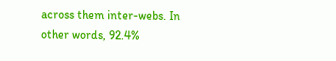across them inter-webs. In other words, 92.4%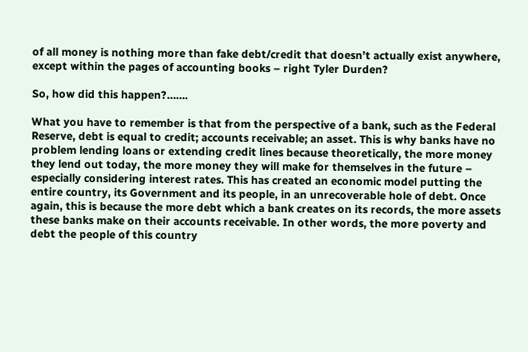of all money is nothing more than fake debt/credit that doesn’t actually exist anywhere, except within the pages of accounting books – right Tyler Durden?

So, how did this happen?…….

What you have to remember is that from the perspective of a bank, such as the Federal Reserve, debt is equal to credit; accounts receivable; an asset. This is why banks have no problem lending loans or extending credit lines because theoretically, the more money they lend out today, the more money they will make for themselves in the future – especially considering interest rates. This has created an economic model putting the entire country, its Government and its people, in an unrecoverable hole of debt. Once again, this is because the more debt which a bank creates on its records, the more assets these banks make on their accounts receivable. In other words, the more poverty and debt the people of this country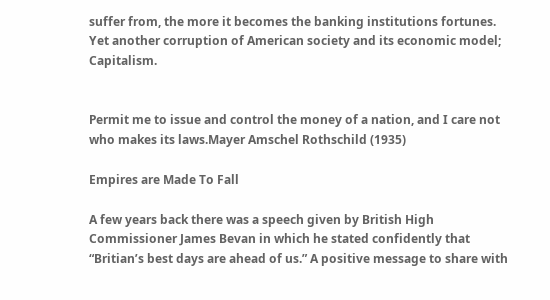suffer from, the more it becomes the banking institutions fortunes. Yet another corruption of American society and its economic model; Capitalism.


Permit me to issue and control the money of a nation, and I care not who makes its laws.Mayer Amschel Rothschild (1935)

Empires are Made To Fall

A few years back there was a speech given by British High Commissioner James Bevan in which he stated confidently that “Britian’s best days are ahead of us.” A positive message to share with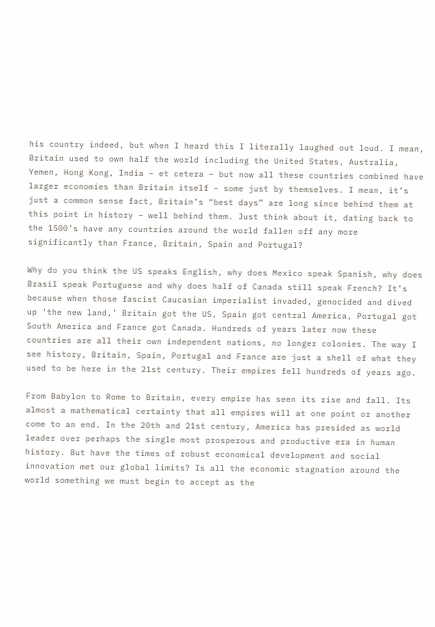his country indeed, but when I heard this I literally laughed out loud. I mean, Britain used to own half the world including the United States, Australia, Yemen, Hong Kong, India – et cetera – but now all these countries combined have larger economies than Britain itself – some just by themselves. I mean, it’s just a common sense fact, Britain’s “best days” are long since behind them at this point in history – well behind them. Just think about it, dating back to the 1500’s have any countries around the world fallen off any more significantly than France, Britain, Spain and Portugal?

Why do you think the US speaks English, why does Mexico speak Spanish, why does Brasil speak Portuguese and why does half of Canada still speak French? It’s because when those fascist Caucasian imperialist invaded, genocided and dived up ‘the new land,’ Britain got the US, Spain got central America, Portugal got South America and France got Canada. Hundreds of years later now these countries are all their own independent nations, no longer colonies. The way I see history, Britain, Spain, Portugal and France are just a shell of what they used to be here in the 21st century. Their empires fell hundreds of years ago.

From Babylon to Rome to Britain, every empire has seen its rise and fall. Its almost a mathematical certainty that all empires will at one point or another come to an end. In the 20th and 21st century, America has presided as world leader over perhaps the single most prosperous and productive era in human history. But have the times of robust economical development and social innovation met our global limits? Is all the economic stagnation around the world something we must begin to accept as the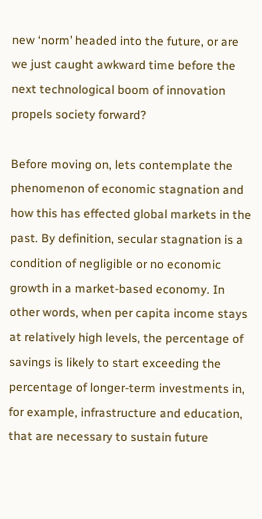new ‘norm’ headed into the future, or are we just caught awkward time before the next technological boom of innovation propels society forward?

Before moving on, lets contemplate the phenomenon of economic stagnation and how this has effected global markets in the past. By definition, secular stagnation is a condition of negligible or no economic growth in a market-based economy. In other words, when per capita income stays at relatively high levels, the percentage of savings is likely to start exceeding the percentage of longer-term investments in, for example, infrastructure and education, that are necessary to sustain future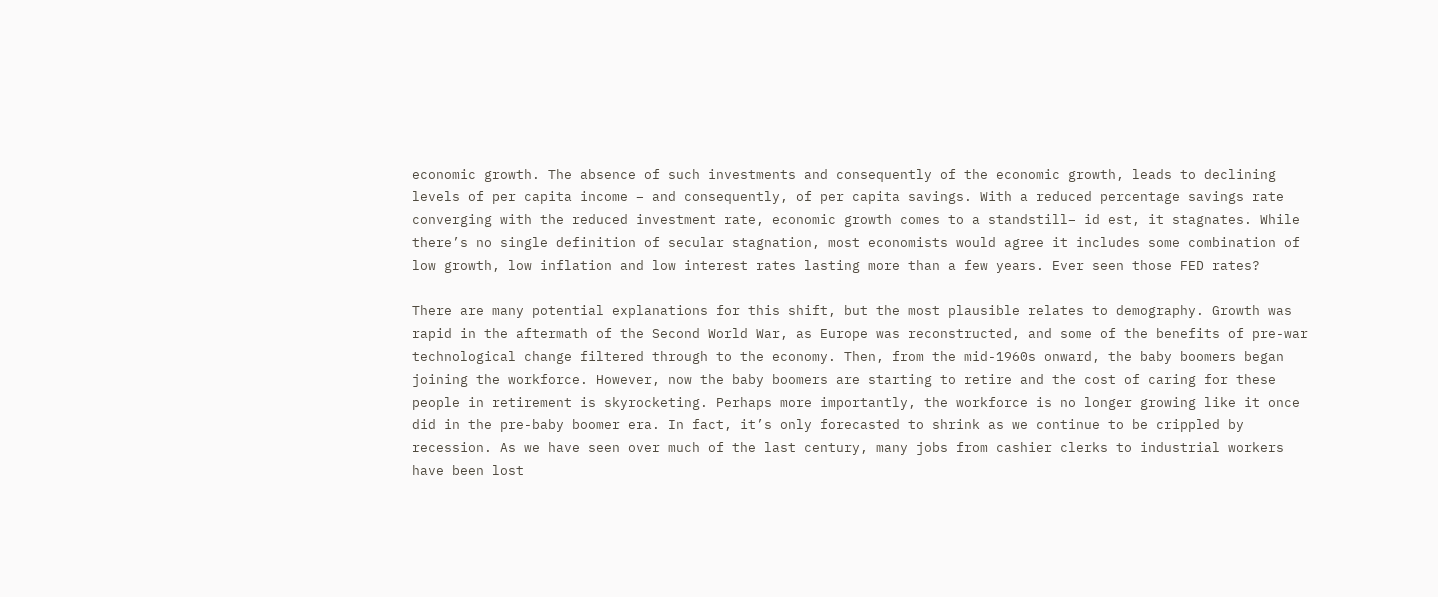economic growth. The absence of such investments and consequently of the economic growth, leads to declining levels of per capita income – and consequently, of per capita savings. With a reduced percentage savings rate converging with the reduced investment rate, economic growth comes to a standstill– id est, it stagnates. While there’s no single definition of secular stagnation, most economists would agree it includes some combination of low growth, low inflation and low interest rates lasting more than a few years. Ever seen those FED rates?

There are many potential explanations for this shift, but the most plausible relates to demography. Growth was rapid in the aftermath of the Second World War, as Europe was reconstructed, and some of the benefits of pre-war technological change filtered through to the economy. Then, from the mid-1960s onward, the baby boomers began joining the workforce. However, now the baby boomers are starting to retire and the cost of caring for these people in retirement is skyrocketing. Perhaps more importantly, the workforce is no longer growing like it once did in the pre-baby boomer era. In fact, it’s only forecasted to shrink as we continue to be crippled by recession. As we have seen over much of the last century, many jobs from cashier clerks to industrial workers have been lost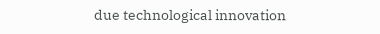due technological innovation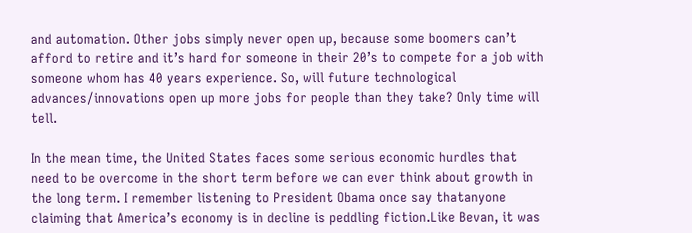and automation. Other jobs simply never open up, because some boomers can’t afford to retire and it’s hard for someone in their 20’s to compete for a job with someone whom has 40 years experience. So, will future technological advances/innovations open up more jobs for people than they take? Only time will tell.

In the mean time, the United States faces some serious economic hurdles that need to be overcome in the short term before we can ever think about growth in the long term. I remember listening to President Obama once say thatanyone claiming that America’s economy is in decline is peddling fiction.Like Bevan, it was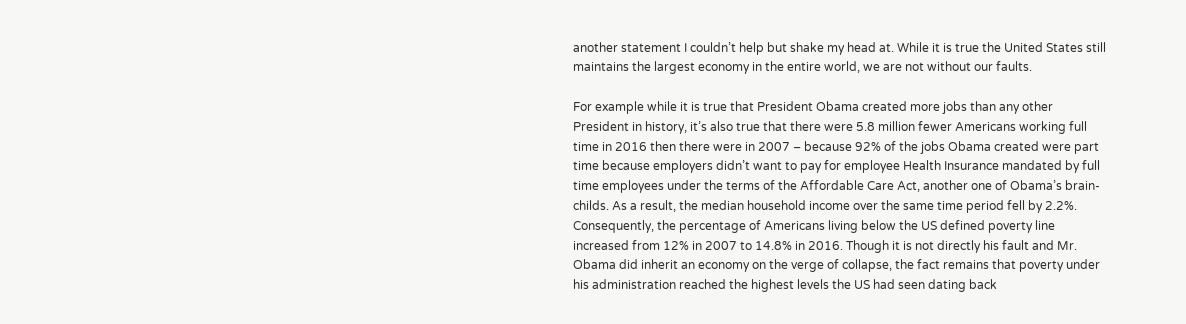another statement I couldn’t help but shake my head at. While it is true the United States still maintains the largest economy in the entire world, we are not without our faults.

For example while it is true that President Obama created more jobs than any other President in history, it’s also true that there were 5.8 million fewer Americans working full time in 2016 then there were in 2007 – because 92% of the jobs Obama created were part time because employers didn’t want to pay for employee Health Insurance mandated by full time employees under the terms of the Affordable Care Act, another one of Obama’s brain-childs. As a result, the median household income over the same time period fell by 2.2%. Consequently, the percentage of Americans living below the US defined poverty line increased from 12% in 2007 to 14.8% in 2016. Though it is not directly his fault and Mr. Obama did inherit an economy on the verge of collapse, the fact remains that poverty under his administration reached the highest levels the US had seen dating back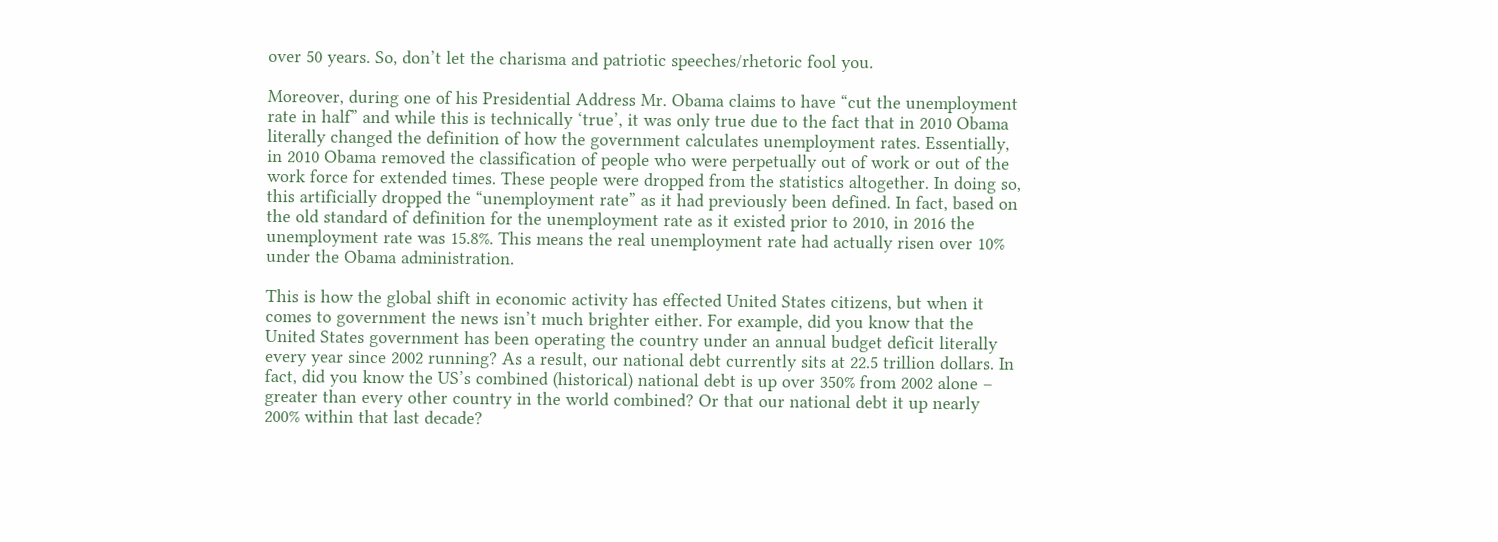over 50 years. So, don’t let the charisma and patriotic speeches/rhetoric fool you.

Moreover, during one of his Presidential Address Mr. Obama claims to have “cut the unemployment rate in half” and while this is technically ‘true’, it was only true due to the fact that in 2010 Obama literally changed the definition of how the government calculates unemployment rates. Essentially, in 2010 Obama removed the classification of people who were perpetually out of work or out of the work force for extended times. These people were dropped from the statistics altogether. In doing so, this artificially dropped the “unemployment rate” as it had previously been defined. In fact, based on the old standard of definition for the unemployment rate as it existed prior to 2010, in 2016 the unemployment rate was 15.8%. This means the real unemployment rate had actually risen over 10% under the Obama administration.

This is how the global shift in economic activity has effected United States citizens, but when it comes to government the news isn’t much brighter either. For example, did you know that the United States government has been operating the country under an annual budget deficit literally every year since 2002 running? As a result, our national debt currently sits at 22.5 trillion dollars. In fact, did you know the US’s combined (historical) national debt is up over 350% from 2002 alone – greater than every other country in the world combined? Or that our national debt it up nearly 200% within that last decade?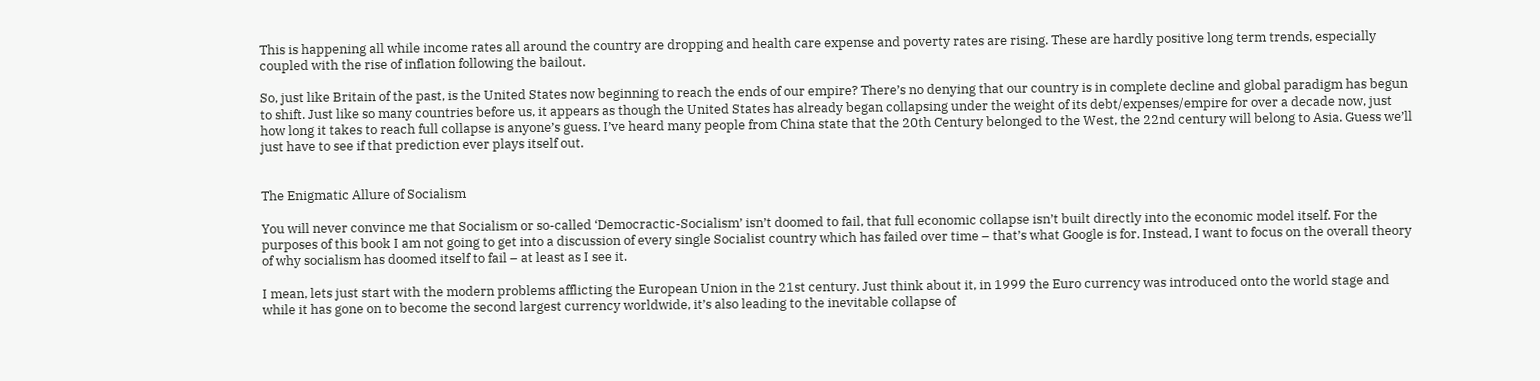This is happening all while income rates all around the country are dropping and health care expense and poverty rates are rising. These are hardly positive long term trends, especially coupled with the rise of inflation following the bailout.

So, just like Britain of the past, is the United States now beginning to reach the ends of our empire? There’s no denying that our country is in complete decline and global paradigm has begun to shift. Just like so many countries before us, it appears as though the United States has already began collapsing under the weight of its debt/expenses/empire for over a decade now, just how long it takes to reach full collapse is anyone’s guess. I’ve heard many people from China state that the 20th Century belonged to the West, the 22nd century will belong to Asia. Guess we’ll just have to see if that prediction ever plays itself out.


The Enigmatic Allure of Socialism

You will never convince me that Socialism or so-called ‘Democractic-Socialism’ isn’t doomed to fail, that full economic collapse isn’t built directly into the economic model itself. For the purposes of this book I am not going to get into a discussion of every single Socialist country which has failed over time – that’s what Google is for. Instead, I want to focus on the overall theory of why socialism has doomed itself to fail – at least as I see it.

I mean, lets just start with the modern problems afflicting the European Union in the 21st century. Just think about it, in 1999 the Euro currency was introduced onto the world stage and while it has gone on to become the second largest currency worldwide, it’s also leading to the inevitable collapse of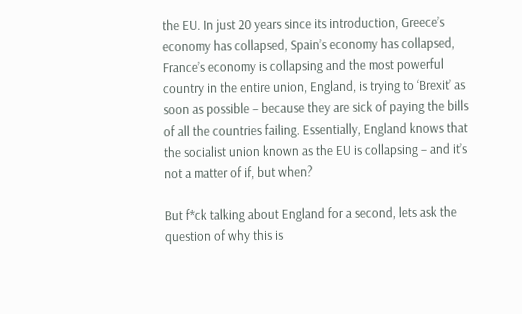the EU. In just 20 years since its introduction, Greece’s economy has collapsed, Spain’s economy has collapsed, France’s economy is collapsing and the most powerful country in the entire union, England, is trying to ‘Brexit’ as soon as possible – because they are sick of paying the bills of all the countries failing. Essentially, England knows that the socialist union known as the EU is collapsing – and it’s not a matter of if, but when?

But f*ck talking about England for a second, lets ask the question of why this is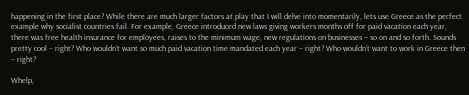happening in the first place? While there are much larger factors at play that I will delve into momentarily, lets use Greece as the perfect example why socialist countries fail. For example, Greece introduced new laws giving workers months off for paid vacation each year, there was free health insurance for employees, raises to the minimum wage, new regulations on businesses – so on and so forth. Sounds pretty cool – right? Who wouldn’t want so much paid vacation time mandated each year – right? Who wouldn’t want to work in Greece then – right?

Whelp,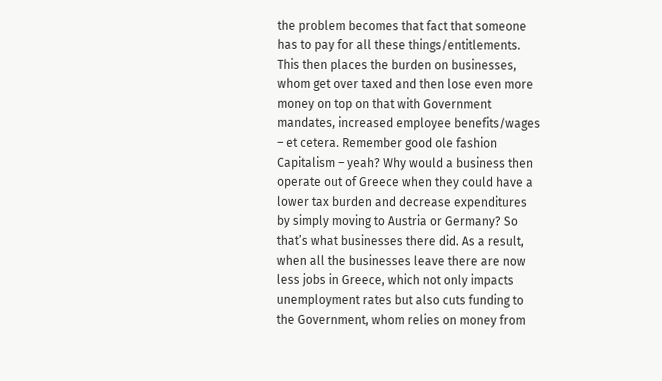the problem becomes that fact that someone has to pay for all these things/entitlements. This then places the burden on businesses, whom get over taxed and then lose even more money on top on that with Government mandates, increased employee benefits/wages – et cetera. Remember good ole fashion Capitalism – yeah? Why would a business then operate out of Greece when they could have a lower tax burden and decrease expenditures by simply moving to Austria or Germany? So that’s what businesses there did. As a result, when all the businesses leave there are now less jobs in Greece, which not only impacts unemployment rates but also cuts funding to the Government, whom relies on money from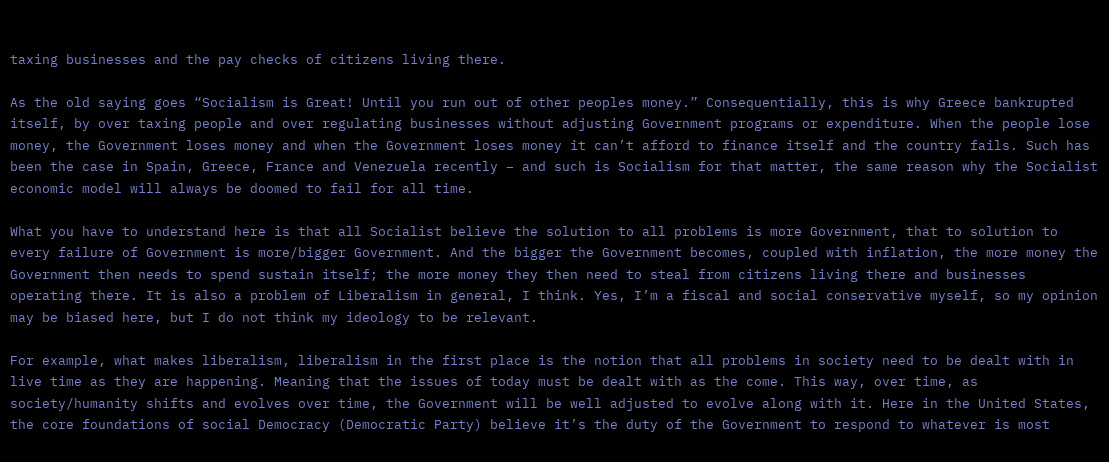taxing businesses and the pay checks of citizens living there.

As the old saying goes “Socialism is Great! Until you run out of other peoples money.” Consequentially, this is why Greece bankrupted itself, by over taxing people and over regulating businesses without adjusting Government programs or expenditure. When the people lose money, the Government loses money and when the Government loses money it can’t afford to finance itself and the country fails. Such has been the case in Spain, Greece, France and Venezuela recently – and such is Socialism for that matter, the same reason why the Socialist economic model will always be doomed to fail for all time.

What you have to understand here is that all Socialist believe the solution to all problems is more Government, that to solution to every failure of Government is more/bigger Government. And the bigger the Government becomes, coupled with inflation, the more money the Government then needs to spend sustain itself; the more money they then need to steal from citizens living there and businesses operating there. It is also a problem of Liberalism in general, I think. Yes, I’m a fiscal and social conservative myself, so my opinion may be biased here, but I do not think my ideology to be relevant.

For example, what makes liberalism, liberalism in the first place is the notion that all problems in society need to be dealt with in live time as they are happening. Meaning that the issues of today must be dealt with as the come. This way, over time, as society/humanity shifts and evolves over time, the Government will be well adjusted to evolve along with it. Here in the United States, the core foundations of social Democracy (Democratic Party) believe it’s the duty of the Government to respond to whatever is most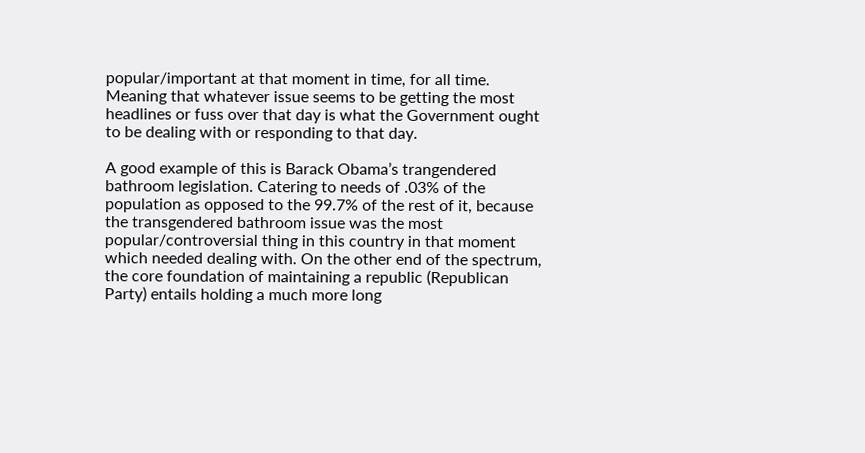popular/important at that moment in time, for all time. Meaning that whatever issue seems to be getting the most headlines or fuss over that day is what the Government ought to be dealing with or responding to that day.

A good example of this is Barack Obama’s trangendered bathroom legislation. Catering to needs of .03% of the population as opposed to the 99.7% of the rest of it, because the transgendered bathroom issue was the most popular/controversial thing in this country in that moment which needed dealing with. On the other end of the spectrum, the core foundation of maintaining a republic (Republican Party) entails holding a much more long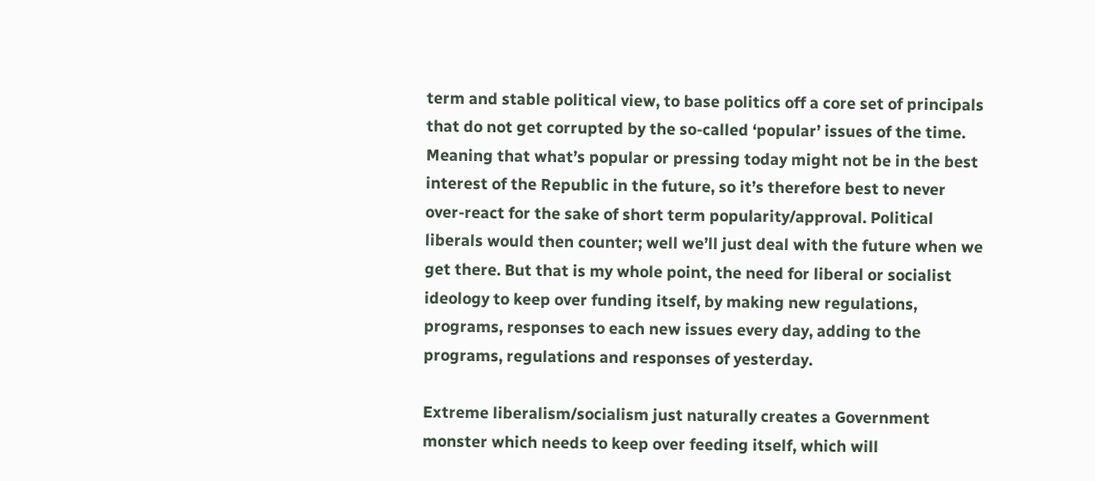term and stable political view, to base politics off a core set of principals that do not get corrupted by the so-called ‘popular’ issues of the time. Meaning that what’s popular or pressing today might not be in the best interest of the Republic in the future, so it’s therefore best to never over-react for the sake of short term popularity/approval. Political liberals would then counter; well we’ll just deal with the future when we get there. But that is my whole point, the need for liberal or socialist ideology to keep over funding itself, by making new regulations, programs, responses to each new issues every day, adding to the programs, regulations and responses of yesterday.

Extreme liberalism/socialism just naturally creates a Government monster which needs to keep over feeding itself, which will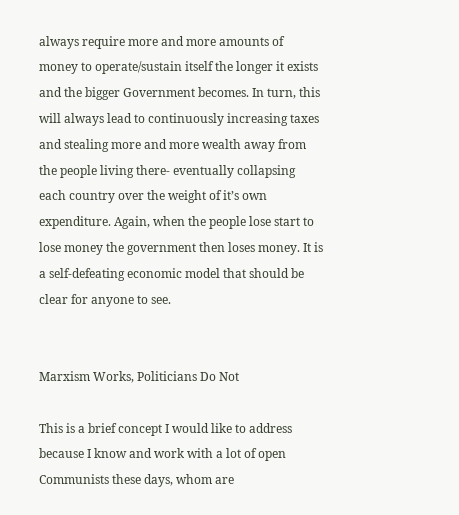always require more and more amounts of money to operate/sustain itself the longer it exists and the bigger Government becomes. In turn, this will always lead to continuously increasing taxes and stealing more and more wealth away from the people living there- eventually collapsing each country over the weight of it’s own expenditure. Again, when the people lose start to lose money the government then loses money. It is a self-defeating economic model that should be clear for anyone to see.


Marxism Works, Politicians Do Not

This is a brief concept I would like to address because I know and work with a lot of open Communists these days, whom are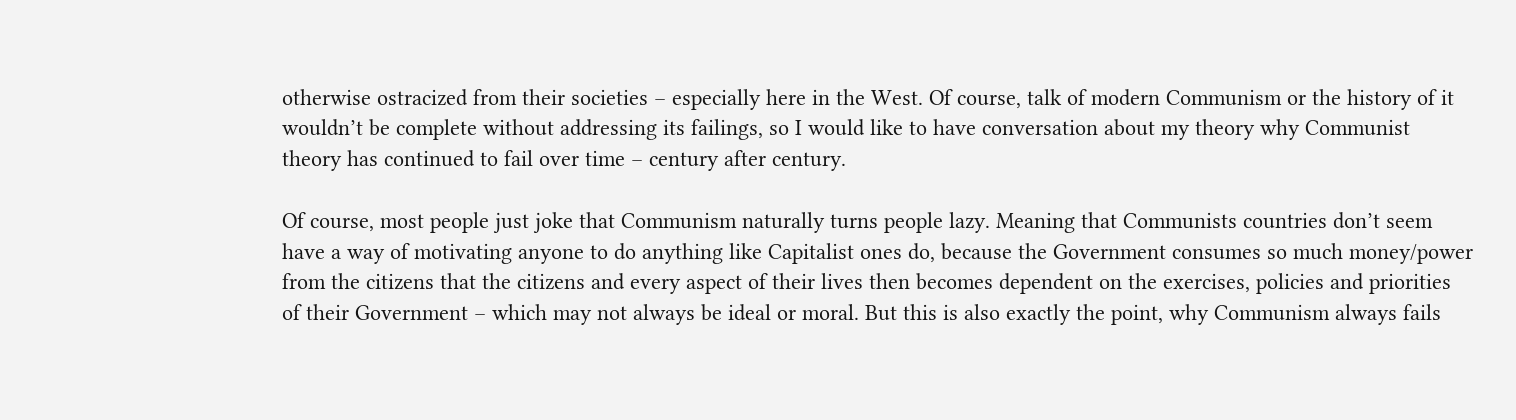otherwise ostracized from their societies – especially here in the West. Of course, talk of modern Communism or the history of it wouldn’t be complete without addressing its failings, so I would like to have conversation about my theory why Communist theory has continued to fail over time – century after century.

Of course, most people just joke that Communism naturally turns people lazy. Meaning that Communists countries don’t seem have a way of motivating anyone to do anything like Capitalist ones do, because the Government consumes so much money/power from the citizens that the citizens and every aspect of their lives then becomes dependent on the exercises, policies and priorities of their Government – which may not always be ideal or moral. But this is also exactly the point, why Communism always fails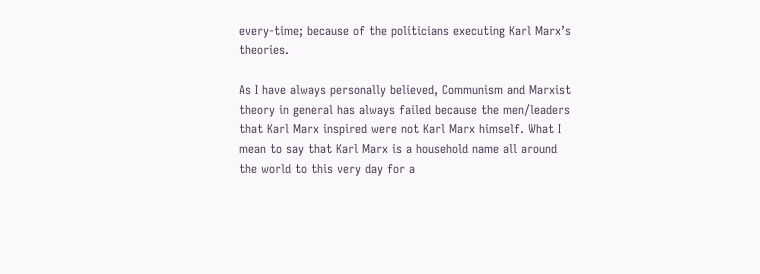every-time; because of the politicians executing Karl Marx’s theories.

As I have always personally believed, Communism and Marxist theory in general has always failed because the men/leaders that Karl Marx inspired were not Karl Marx himself. What I mean to say that Karl Marx is a household name all around the world to this very day for a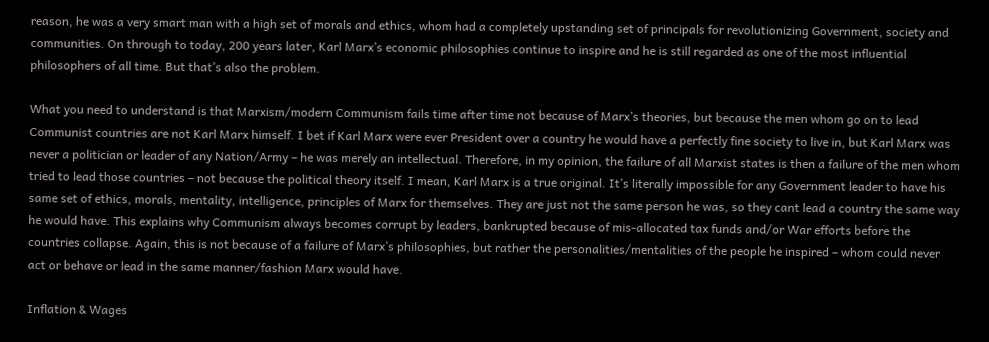reason, he was a very smart man with a high set of morals and ethics, whom had a completely upstanding set of principals for revolutionizing Government, society and communities. On through to today, 200 years later, Karl Marx’s economic philosophies continue to inspire and he is still regarded as one of the most influential philosophers of all time. But that’s also the problem.

What you need to understand is that Marxism/modern Communism fails time after time not because of Marx’s theories, but because the men whom go on to lead Communist countries are not Karl Marx himself. I bet if Karl Marx were ever President over a country he would have a perfectly fine society to live in, but Karl Marx was never a politician or leader of any Nation/Army – he was merely an intellectual. Therefore, in my opinion, the failure of all Marxist states is then a failure of the men whom tried to lead those countries – not because the political theory itself. I mean, Karl Marx is a true original. It’s literally impossible for any Government leader to have his same set of ethics, morals, mentality, intelligence, principles of Marx for themselves. They are just not the same person he was, so they cant lead a country the same way he would have. This explains why Communism always becomes corrupt by leaders, bankrupted because of mis-allocated tax funds and/or War efforts before the countries collapse. Again, this is not because of a failure of Marx’s philosophies, but rather the personalities/mentalities of the people he inspired – whom could never act or behave or lead in the same manner/fashion Marx would have.

Inflation & Wages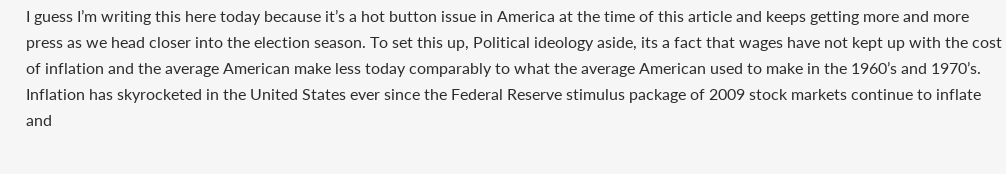I guess I’m writing this here today because it’s a hot button issue in America at the time of this article and keeps getting more and more press as we head closer into the election season. To set this up, Political ideology aside, its a fact that wages have not kept up with the cost of inflation and the average American make less today comparably to what the average American used to make in the 1960’s and 1970’s. Inflation has skyrocketed in the United States ever since the Federal Reserve stimulus package of 2009 stock markets continue to inflate and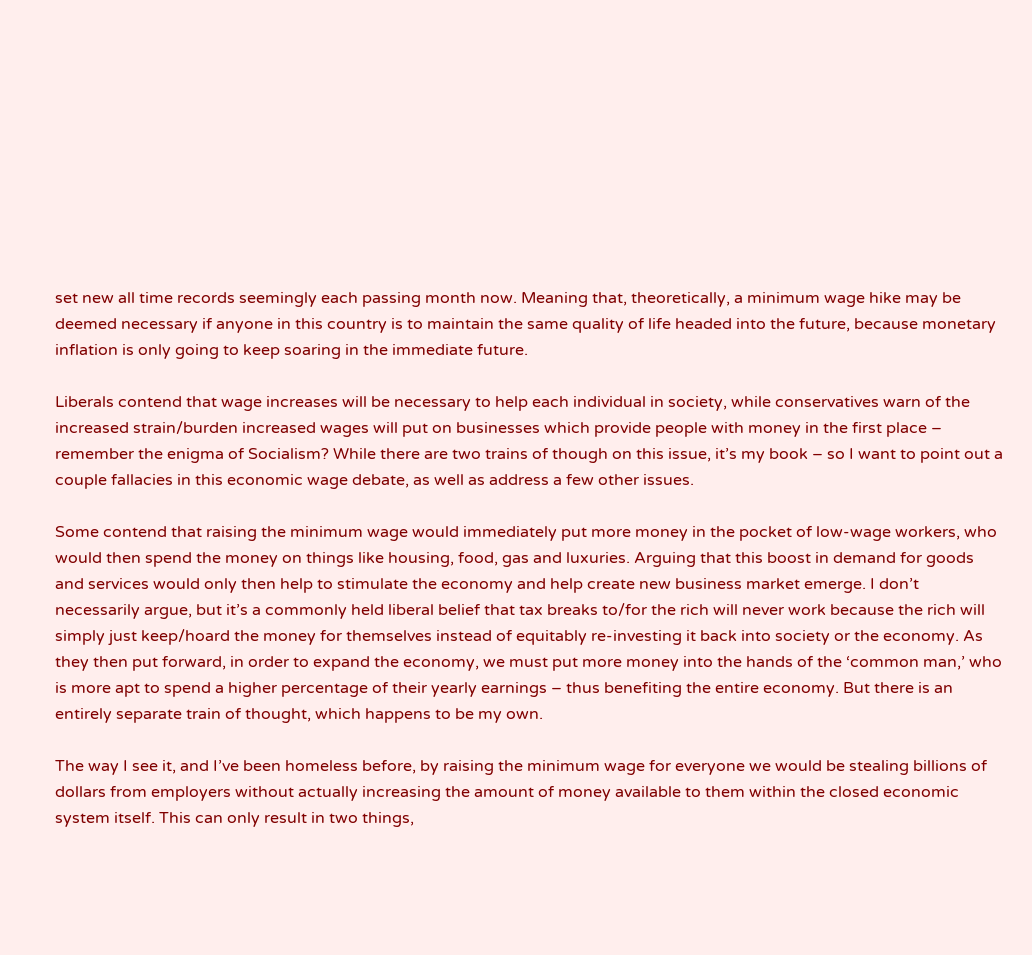set new all time records seemingly each passing month now. Meaning that, theoretically, a minimum wage hike may be deemed necessary if anyone in this country is to maintain the same quality of life headed into the future, because monetary inflation is only going to keep soaring in the immediate future.

Liberals contend that wage increases will be necessary to help each individual in society, while conservatives warn of the increased strain/burden increased wages will put on businesses which provide people with money in the first place – remember the enigma of Socialism? While there are two trains of though on this issue, it’s my book – so I want to point out a couple fallacies in this economic wage debate, as well as address a few other issues.

Some contend that raising the minimum wage would immediately put more money in the pocket of low-wage workers, who would then spend the money on things like housing, food, gas and luxuries. Arguing that this boost in demand for goods and services would only then help to stimulate the economy and help create new business market emerge. I don’t necessarily argue, but it’s a commonly held liberal belief that tax breaks to/for the rich will never work because the rich will simply just keep/hoard the money for themselves instead of equitably re-investing it back into society or the economy. As they then put forward, in order to expand the economy, we must put more money into the hands of the ‘common man,’ who is more apt to spend a higher percentage of their yearly earnings – thus benefiting the entire economy. But there is an entirely separate train of thought, which happens to be my own.

The way I see it, and I’ve been homeless before, by raising the minimum wage for everyone we would be stealing billions of dollars from employers without actually increasing the amount of money available to them within the closed economic system itself. This can only result in two things,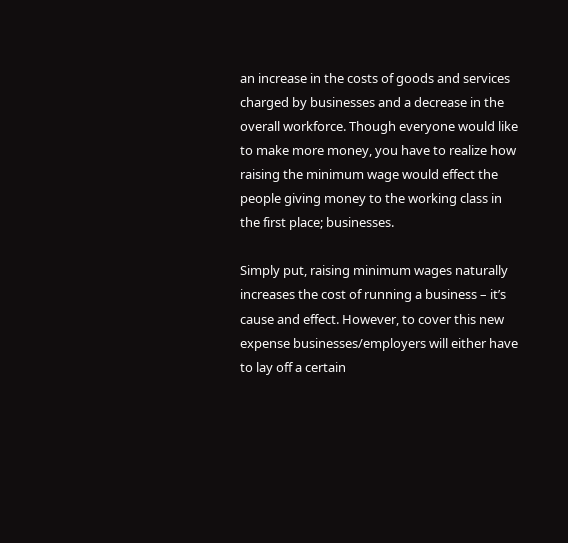an increase in the costs of goods and services charged by businesses and a decrease in the overall workforce. Though everyone would like to make more money, you have to realize how raising the minimum wage would effect the people giving money to the working class in the first place; businesses.

Simply put, raising minimum wages naturally increases the cost of running a business – it’s cause and effect. However, to cover this new expense businesses/employers will either have to lay off a certain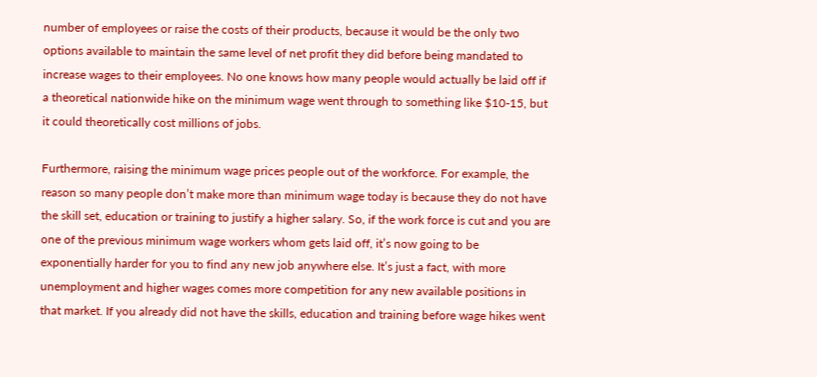number of employees or raise the costs of their products, because it would be the only two options available to maintain the same level of net profit they did before being mandated to increase wages to their employees. No one knows how many people would actually be laid off if a theoretical nationwide hike on the minimum wage went through to something like $10-15, but it could theoretically cost millions of jobs.

Furthermore, raising the minimum wage prices people out of the workforce. For example, the reason so many people don’t make more than minimum wage today is because they do not have the skill set, education or training to justify a higher salary. So, if the work force is cut and you are one of the previous minimum wage workers whom gets laid off, it’s now going to be exponentially harder for you to find any new job anywhere else. It’s just a fact, with more unemployment and higher wages comes more competition for any new available positions in that market. If you already did not have the skills, education and training before wage hikes went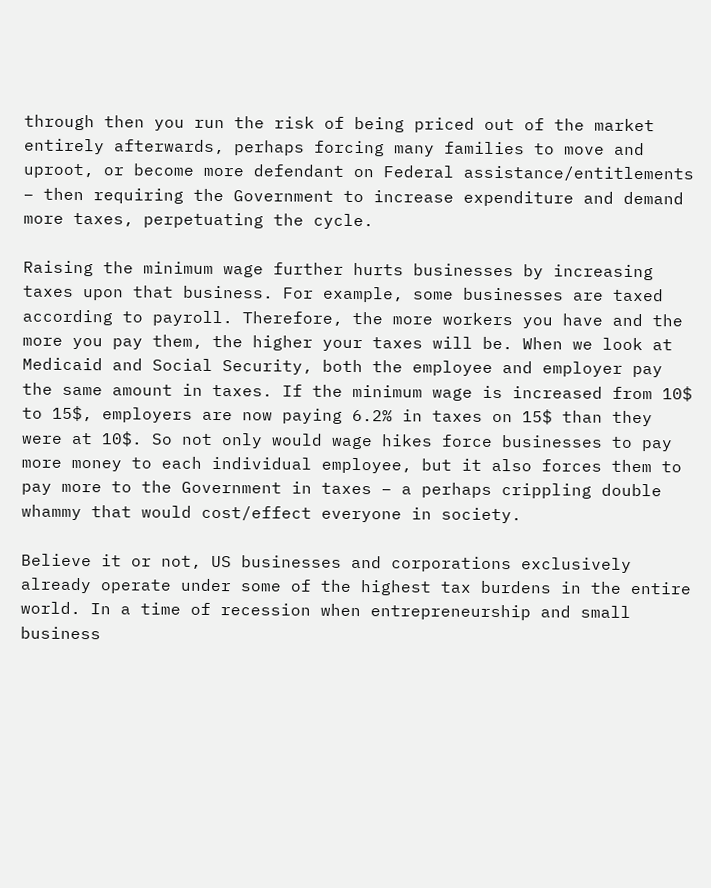through then you run the risk of being priced out of the market entirely afterwards, perhaps forcing many families to move and uproot, or become more defendant on Federal assistance/entitlements – then requiring the Government to increase expenditure and demand more taxes, perpetuating the cycle.

Raising the minimum wage further hurts businesses by increasing taxes upon that business. For example, some businesses are taxed according to payroll. Therefore, the more workers you have and the more you pay them, the higher your taxes will be. When we look at Medicaid and Social Security, both the employee and employer pay the same amount in taxes. If the minimum wage is increased from 10$ to 15$, employers are now paying 6.2% in taxes on 15$ than they were at 10$. So not only would wage hikes force businesses to pay more money to each individual employee, but it also forces them to pay more to the Government in taxes – a perhaps crippling double whammy that would cost/effect everyone in society.

Believe it or not, US businesses and corporations exclusively already operate under some of the highest tax burdens in the entire world. In a time of recession when entrepreneurship and small business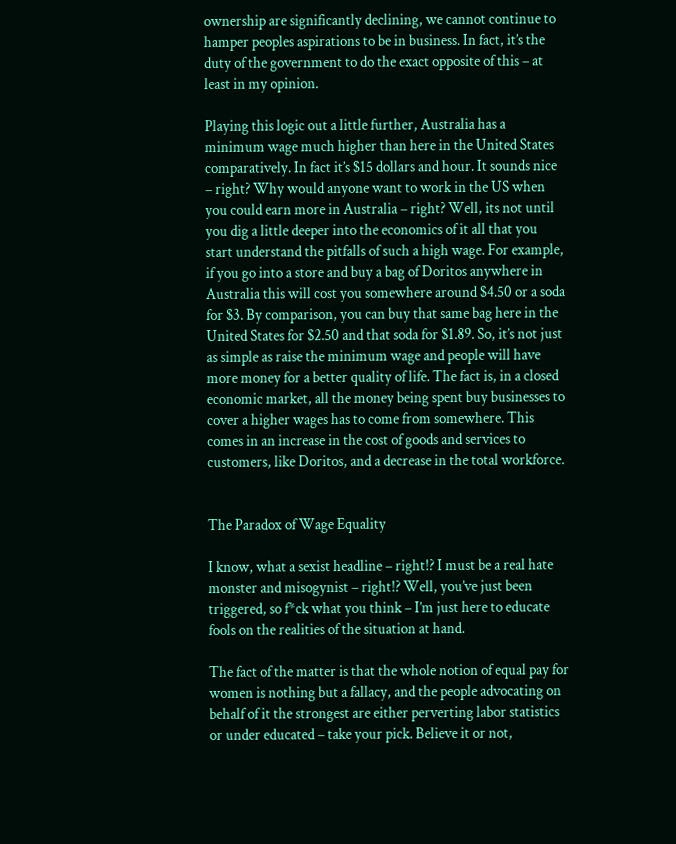ownership are significantly declining, we cannot continue to hamper peoples aspirations to be in business. In fact, it’s the duty of the government to do the exact opposite of this – at least in my opinion.

Playing this logic out a little further, Australia has a minimum wage much higher than here in the United States comparatively. In fact it’s $15 dollars and hour. It sounds nice – right? Why would anyone want to work in the US when you could earn more in Australia – right? Well, its not until you dig a little deeper into the economics of it all that you start understand the pitfalls of such a high wage. For example, if you go into a store and buy a bag of Doritos anywhere in Australia this will cost you somewhere around $4.50 or a soda for $3. By comparison, you can buy that same bag here in the United States for $2.50 and that soda for $1.89. So, it’s not just as simple as raise the minimum wage and people will have more money for a better quality of life. The fact is, in a closed economic market, all the money being spent buy businesses to cover a higher wages has to come from somewhere. This comes in an increase in the cost of goods and services to customers, like Doritos, and a decrease in the total workforce.


The Paradox of Wage Equality

I know, what a sexist headline – right!? I must be a real hate monster and misogynist – right!? Well, you’ve just been triggered, so f*ck what you think – I’m just here to educate fools on the realities of the situation at hand.

The fact of the matter is that the whole notion of equal pay for women is nothing but a fallacy, and the people advocating on behalf of it the strongest are either perverting labor statistics or under educated – take your pick. Believe it or not,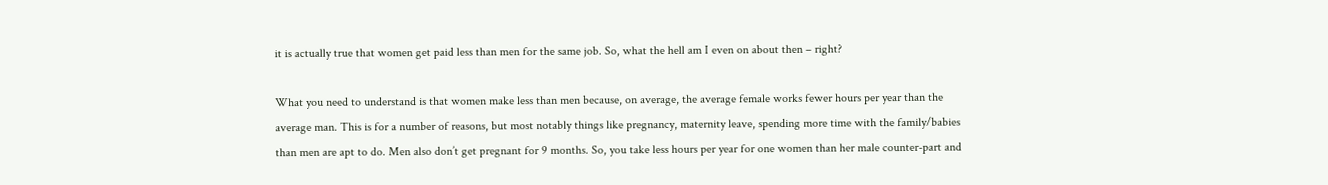it is actually true that women get paid less than men for the same job. So, what the hell am I even on about then – right?

What you need to understand is that women make less than men because, on average, the average female works fewer hours per year than the average man. This is for a number of reasons, but most notably things like pregnancy, maternity leave, spending more time with the family/babies than men are apt to do. Men also don’t get pregnant for 9 months. So, you take less hours per year for one women than her male counter-part and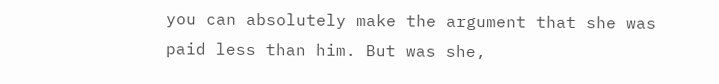you can absolutely make the argument that she was paid less than him. But was she,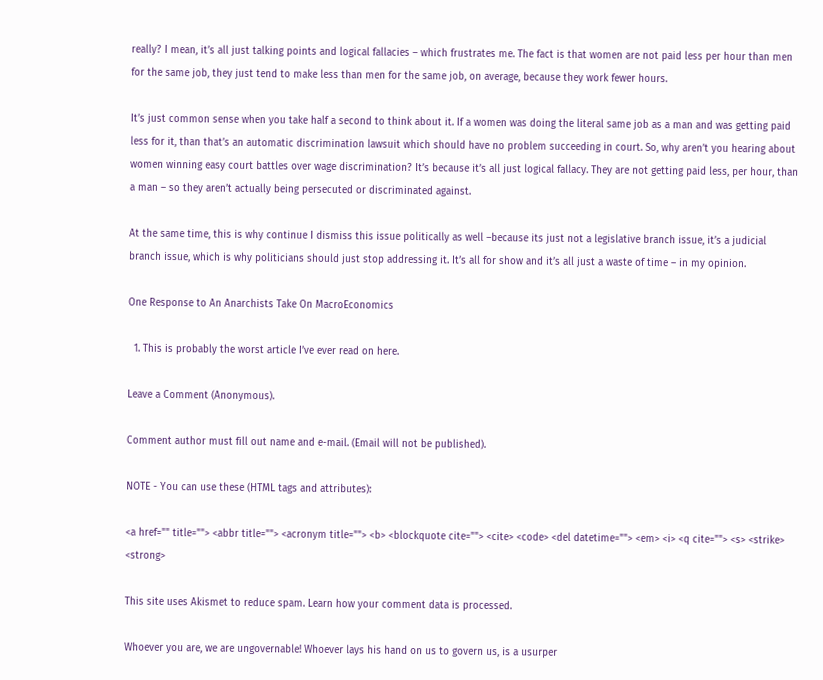really? I mean, it’s all just talking points and logical fallacies – which frustrates me. The fact is that women are not paid less per hour than men for the same job, they just tend to make less than men for the same job, on average, because they work fewer hours.

It’s just common sense when you take half a second to think about it. If a women was doing the literal same job as a man and was getting paid less for it, than that’s an automatic discrimination lawsuit which should have no problem succeeding in court. So, why aren’t you hearing about women winning easy court battles over wage discrimination? It’s because it’s all just logical fallacy. They are not getting paid less, per hour, than a man – so they aren’t actually being persecuted or discriminated against.

At the same time, this is why continue I dismiss this issue politically as well –because its just not a legislative branch issue, it’s a judicial branch issue, which is why politicians should just stop addressing it. It’s all for show and it’s all just a waste of time – in my opinion.

One Response to An Anarchists Take On MacroEconomics

  1. This is probably the worst article I’ve ever read on here.

Leave a Comment (Anonymous).

Comment author must fill out name and e-mail. (Email will not be published).

NOTE - You can use these (HTML tags and attributes):

<a href="" title=""> <abbr title=""> <acronym title=""> <b> <blockquote cite=""> <cite> <code> <del datetime=""> <em> <i> <q cite=""> <s> <strike> <strong>

This site uses Akismet to reduce spam. Learn how your comment data is processed.

Whoever you are, we are ungovernable! Whoever lays his hand on us to govern us, is a usurper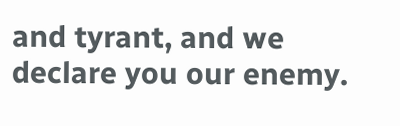and tyrant, and we declare you our enemy.